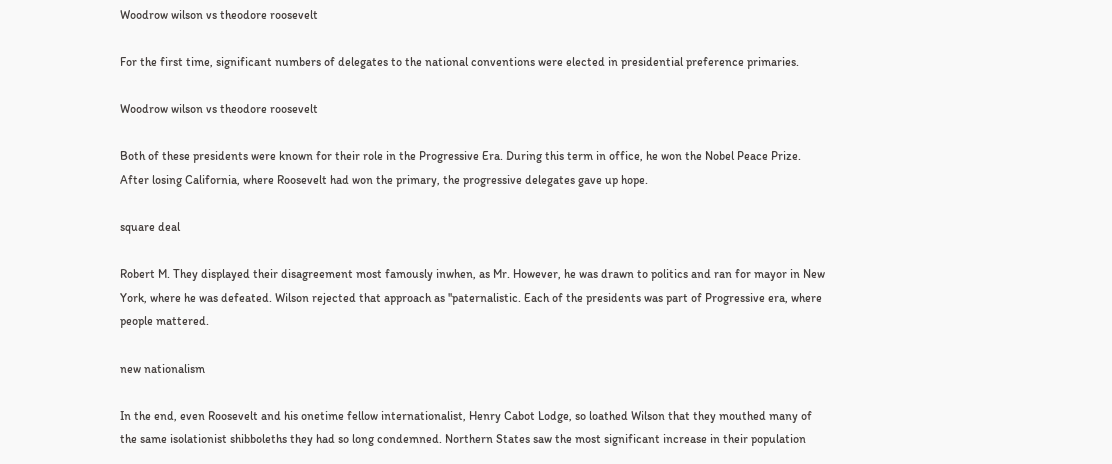Woodrow wilson vs theodore roosevelt

For the first time, significant numbers of delegates to the national conventions were elected in presidential preference primaries.

Woodrow wilson vs theodore roosevelt

Both of these presidents were known for their role in the Progressive Era. During this term in office, he won the Nobel Peace Prize. After losing California, where Roosevelt had won the primary, the progressive delegates gave up hope.

square deal

Robert M. They displayed their disagreement most famously inwhen, as Mr. However, he was drawn to politics and ran for mayor in New York, where he was defeated. Wilson rejected that approach as ''paternalistic. Each of the presidents was part of Progressive era, where people mattered.

new nationalism

In the end, even Roosevelt and his onetime fellow internationalist, Henry Cabot Lodge, so loathed Wilson that they mouthed many of the same isolationist shibboleths they had so long condemned. Northern States saw the most significant increase in their population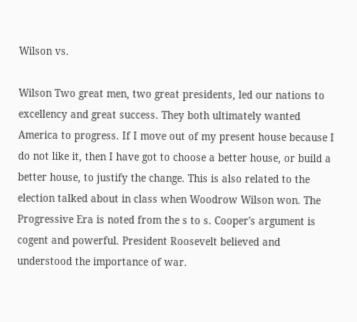Wilson vs.

Wilson Two great men, two great presidents, led our nations to excellency and great success. They both ultimately wanted America to progress. If I move out of my present house because I do not like it, then I have got to choose a better house, or build a better house, to justify the change. This is also related to the election talked about in class when Woodrow Wilson won. The Progressive Era is noted from the s to s. Cooper's argument is cogent and powerful. President Roosevelt believed and understood the importance of war.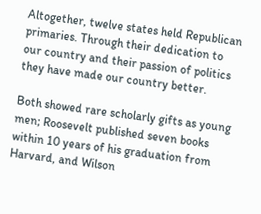Altogether, twelve states held Republican primaries. Through their dedication to our country and their passion of politics they have made our country better.

Both showed rare scholarly gifts as young men; Roosevelt published seven books within 10 years of his graduation from Harvard, and Wilson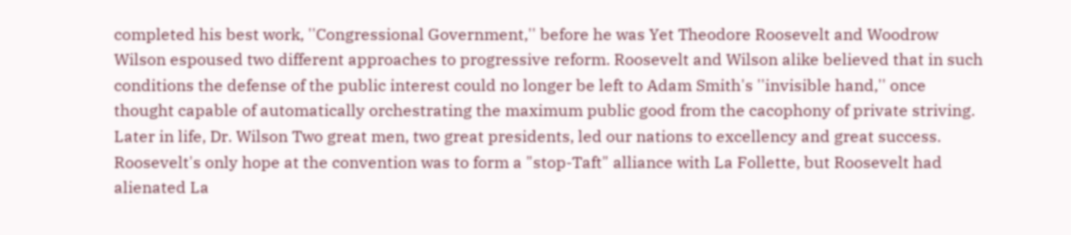completed his best work, ''Congressional Government,'' before he was Yet Theodore Roosevelt and Woodrow Wilson espoused two different approaches to progressive reform. Roosevelt and Wilson alike believed that in such conditions the defense of the public interest could no longer be left to Adam Smith's ''invisible hand,'' once thought capable of automatically orchestrating the maximum public good from the cacophony of private striving. Later in life, Dr. Wilson Two great men, two great presidents, led our nations to excellency and great success. Roosevelt's only hope at the convention was to form a "stop-Taft" alliance with La Follette, but Roosevelt had alienated La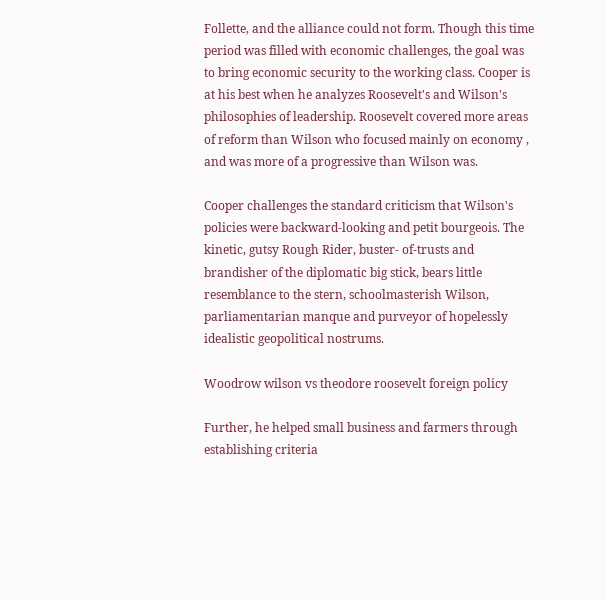Follette, and the alliance could not form. Though this time period was filled with economic challenges, the goal was to bring economic security to the working class. Cooper is at his best when he analyzes Roosevelt's and Wilson's philosophies of leadership. Roosevelt covered more areas of reform than Wilson who focused mainly on economy , and was more of a progressive than Wilson was.

Cooper challenges the standard criticism that Wilson's policies were backward-looking and petit bourgeois. The kinetic, gutsy Rough Rider, buster- of-trusts and brandisher of the diplomatic big stick, bears little resemblance to the stern, schoolmasterish Wilson, parliamentarian manque and purveyor of hopelessly idealistic geopolitical nostrums.

Woodrow wilson vs theodore roosevelt foreign policy

Further, he helped small business and farmers through establishing criteria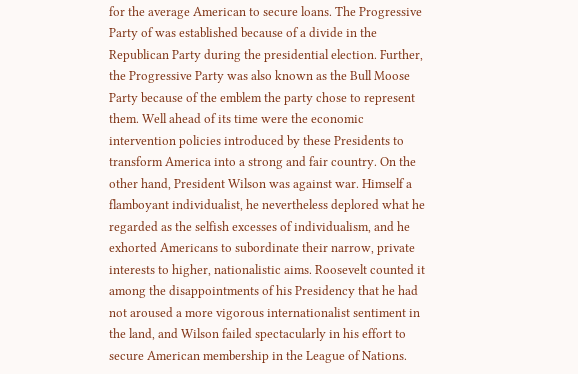for the average American to secure loans. The Progressive Party of was established because of a divide in the Republican Party during the presidential election. Further, the Progressive Party was also known as the Bull Moose Party because of the emblem the party chose to represent them. Well ahead of its time were the economic intervention policies introduced by these Presidents to transform America into a strong and fair country. On the other hand, President Wilson was against war. Himself a flamboyant individualist, he nevertheless deplored what he regarded as the selfish excesses of individualism, and he exhorted Americans to subordinate their narrow, private interests to higher, nationalistic aims. Roosevelt counted it among the disappointments of his Presidency that he had not aroused a more vigorous internationalist sentiment in the land, and Wilson failed spectacularly in his effort to secure American membership in the League of Nations.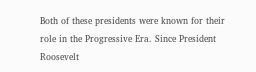Both of these presidents were known for their role in the Progressive Era. Since President Roosevelt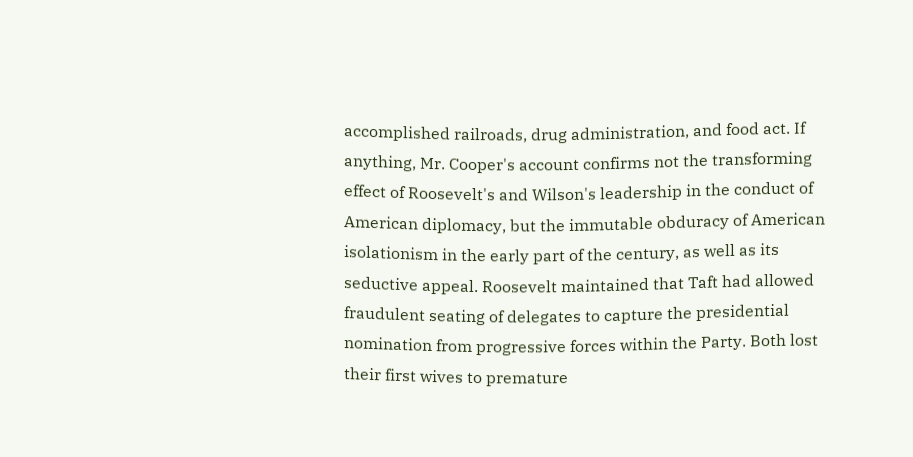accomplished railroads, drug administration, and food act. If anything, Mr. Cooper's account confirms not the transforming effect of Roosevelt's and Wilson's leadership in the conduct of American diplomacy, but the immutable obduracy of American isolationism in the early part of the century, as well as its seductive appeal. Roosevelt maintained that Taft had allowed fraudulent seating of delegates to capture the presidential nomination from progressive forces within the Party. Both lost their first wives to premature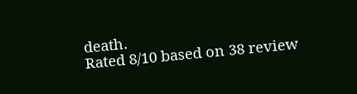death.
Rated 8/10 based on 38 review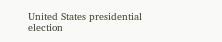United States presidential election